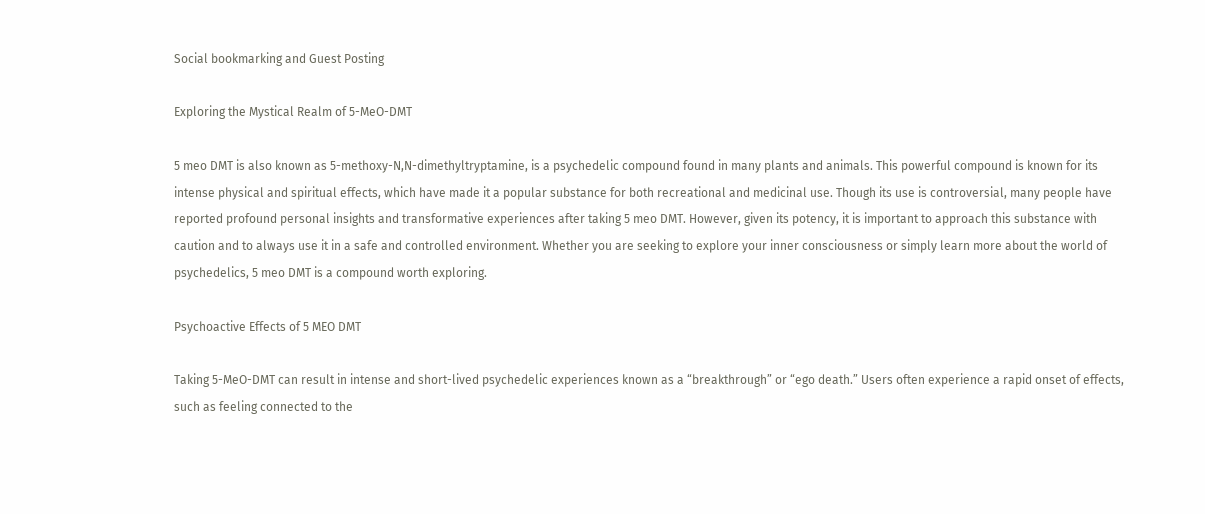Social bookmarking and Guest Posting

Exploring the Mystical Realm of 5-MeO-DMT

5 meo DMT is also known as 5-methoxy-N,N-dimethyltryptamine, is a psychedelic compound found in many plants and animals. This powerful compound is known for its intense physical and spiritual effects, which have made it a popular substance for both recreational and medicinal use. Though its use is controversial, many people have reported profound personal insights and transformative experiences after taking 5 meo DMT. However, given its potency, it is important to approach this substance with caution and to always use it in a safe and controlled environment. Whether you are seeking to explore your inner consciousness or simply learn more about the world of psychedelics, 5 meo DMT is a compound worth exploring.

Psychoactive Effects of 5 MEO DMT

Taking 5-MeO-DMT can result in intense and short-lived psychedelic experiences known as a “breakthrough” or “ego death.” Users often experience a rapid onset of effects, such as feeling connected to the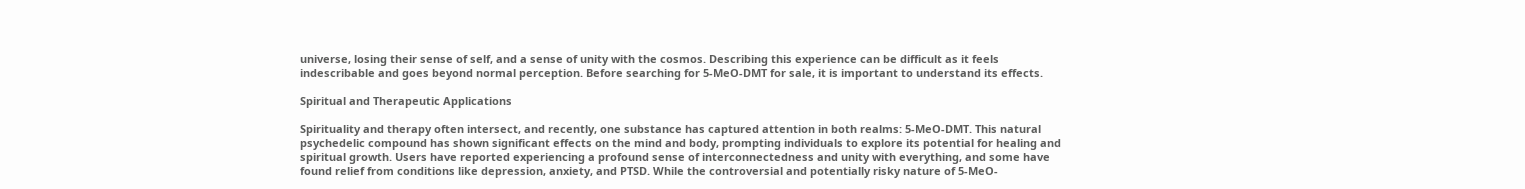universe, losing their sense of self, and a sense of unity with the cosmos. Describing this experience can be difficult as it feels indescribable and goes beyond normal perception. Before searching for 5-MeO-DMT for sale, it is important to understand its effects.

Spiritual and Therapeutic Applications

Spirituality and therapy often intersect, and recently, one substance has captured attention in both realms: 5-MeO-DMT. This natural psychedelic compound has shown significant effects on the mind and body, prompting individuals to explore its potential for healing and spiritual growth. Users have reported experiencing a profound sense of interconnectedness and unity with everything, and some have found relief from conditions like depression, anxiety, and PTSD. While the controversial and potentially risky nature of 5-MeO-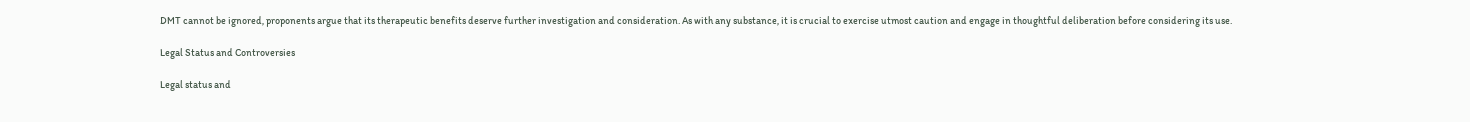DMT cannot be ignored, proponents argue that its therapeutic benefits deserve further investigation and consideration. As with any substance, it is crucial to exercise utmost caution and engage in thoughtful deliberation before considering its use.

Legal Status and Controversies

Legal status and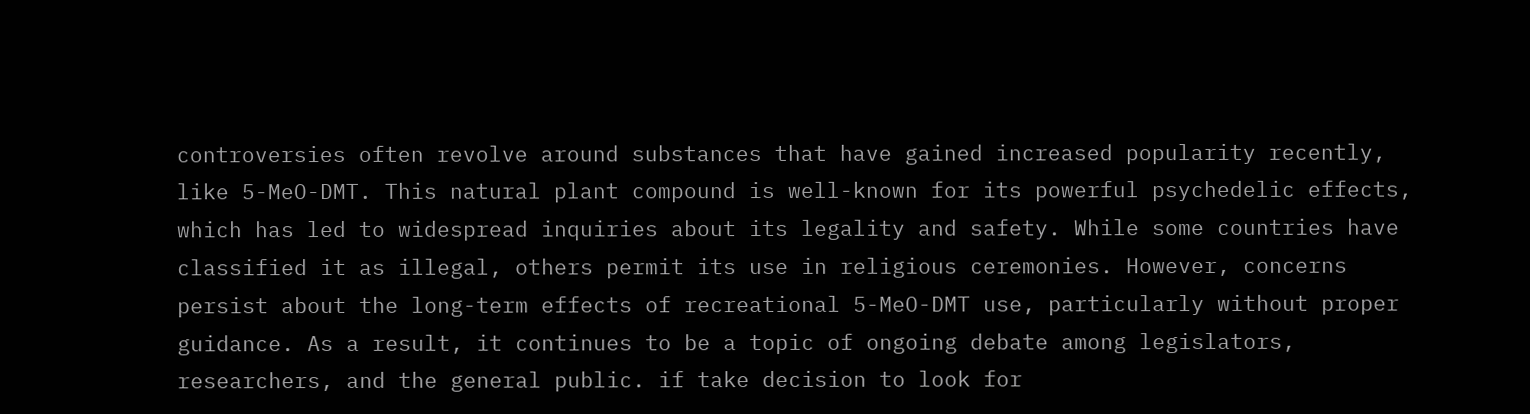controversies often revolve around substances that have gained increased popularity recently, like 5-MeO-DMT. This natural plant compound is well-known for its powerful psychedelic effects, which has led to widespread inquiries about its legality and safety. While some countries have classified it as illegal, others permit its use in religious ceremonies. However, concerns persist about the long-term effects of recreational 5-MeO-DMT use, particularly without proper guidance. As a result, it continues to be a topic of ongoing debate among legislators, researchers, and the general public. if take decision to look for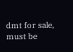dmt for sale, must be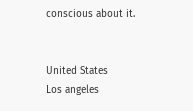conscious about it.


United States
Los angeles